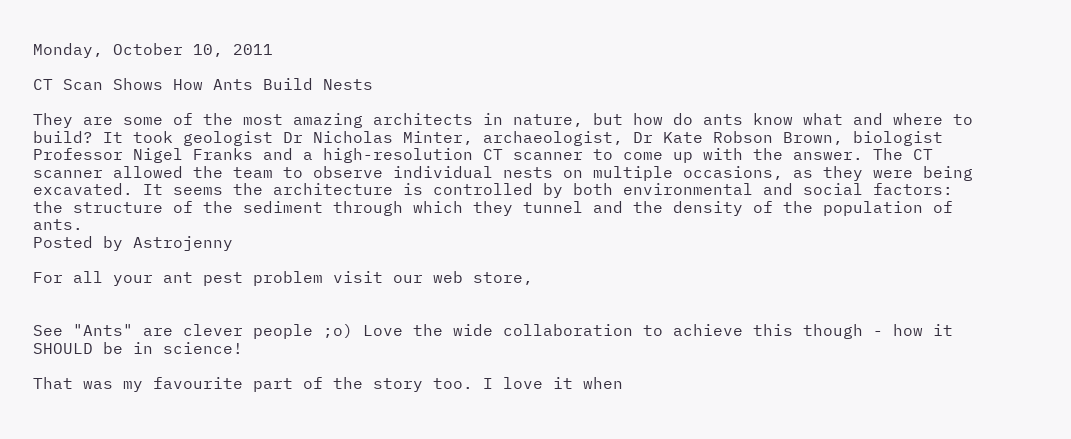Monday, October 10, 2011

CT Scan Shows How Ants Build Nests

They are some of the most amazing architects in nature, but how do ants know what and where to build? It took geologist Dr Nicholas Minter, archaeologist, Dr Kate Robson Brown, biologist Professor Nigel Franks and a high-resolution CT scanner to come up with the answer. The CT scanner allowed the team to observe individual nests on multiple occasions, as they were being excavated. It seems the architecture is controlled by both environmental and social factors: the structure of the sediment through which they tunnel and the density of the population of ants.
Posted by Astrojenny

For all your ant pest problem visit our web store,


See "Ants" are clever people ;o) Love the wide collaboration to achieve this though - how it SHOULD be in science!

That was my favourite part of the story too. I love it when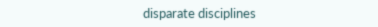disparate disciplines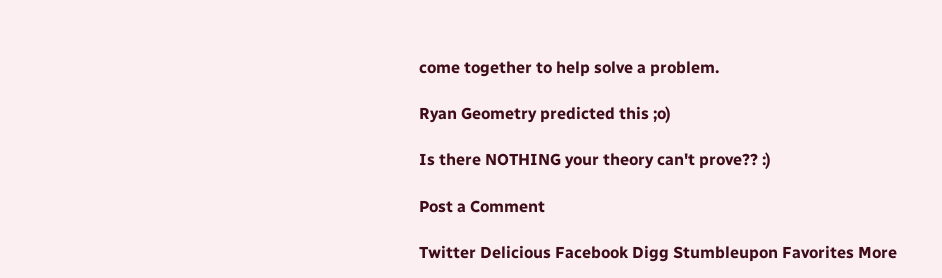come together to help solve a problem.

Ryan Geometry predicted this ;o)

Is there NOTHING your theory can't prove?? :)

Post a Comment

Twitter Delicious Facebook Digg Stumbleupon Favorites More